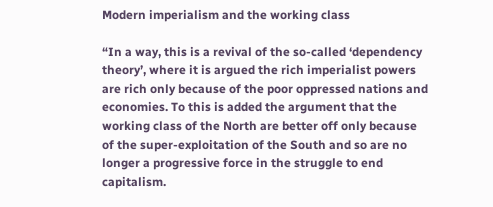Modern imperialism and the working class

“In a way, this is a revival of the so-called ‘dependency theory’, where it is argued the rich imperialist powers are rich only because of the poor oppressed nations and economies. To this is added the argument that the working class of the North are better off only because of the super-exploitation of the South and so are no longer a progressive force in the struggle to end capitalism.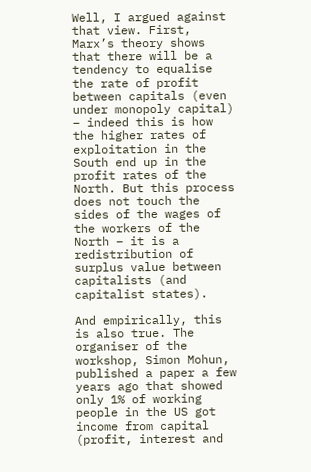Well, I argued against that view. First, Marx’s theory shows that there will be a tendency to equalise the rate of profit between capitals (even under monopoly capital) – indeed this is how the higher rates of exploitation in the South end up in the profit rates of the North. But this process does not touch the sides of the wages of the workers of the North – it is a redistribution of surplus value between capitalists (and capitalist states).

And empirically, this is also true. The organiser of the workshop, Simon Mohun, published a paper a few years ago that showed only 1% of working people in the US got income from capital (profit, interest and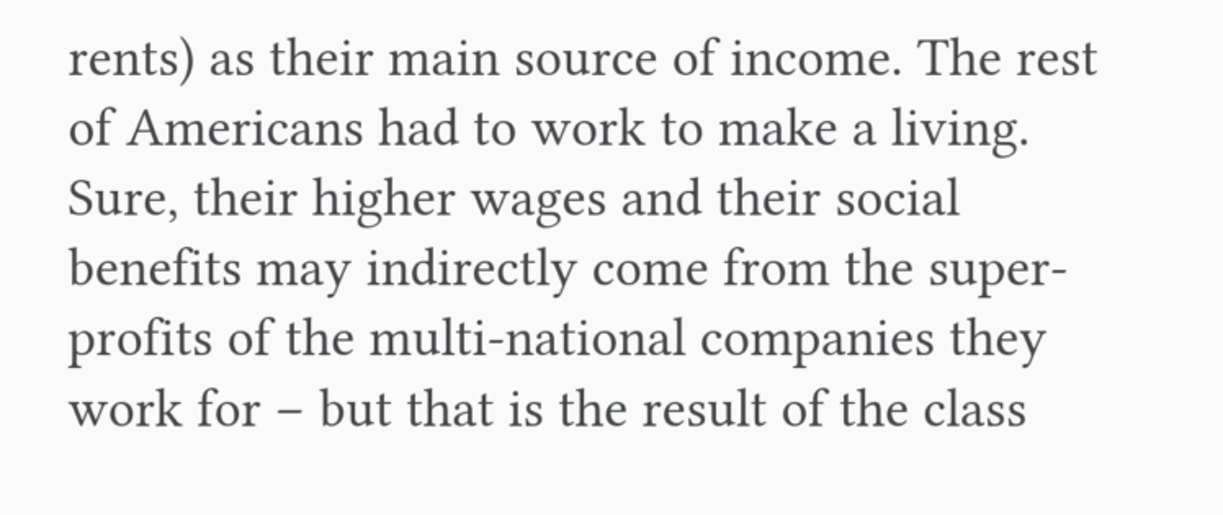rents) as their main source of income. The rest of Americans had to work to make a living. Sure, their higher wages and their social benefits may indirectly come from the super-profits of the multi-national companies they work for – but that is the result of the class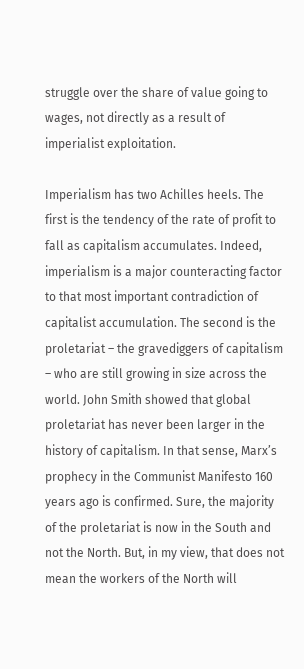struggle over the share of value going to wages, not directly as a result of imperialist exploitation.

Imperialism has two Achilles heels. The first is the tendency of the rate of profit to fall as capitalism accumulates. Indeed, imperialism is a major counteracting factor to that most important contradiction of capitalist accumulation. The second is the proletariat – the gravediggers of capitalism – who are still growing in size across the world. John Smith showed that global proletariat has never been larger in the history of capitalism. In that sense, Marx’s prophecy in the Communist Manifesto 160 years ago is confirmed. Sure, the majority of the proletariat is now in the South and not the North. But, in my view, that does not mean the workers of the North will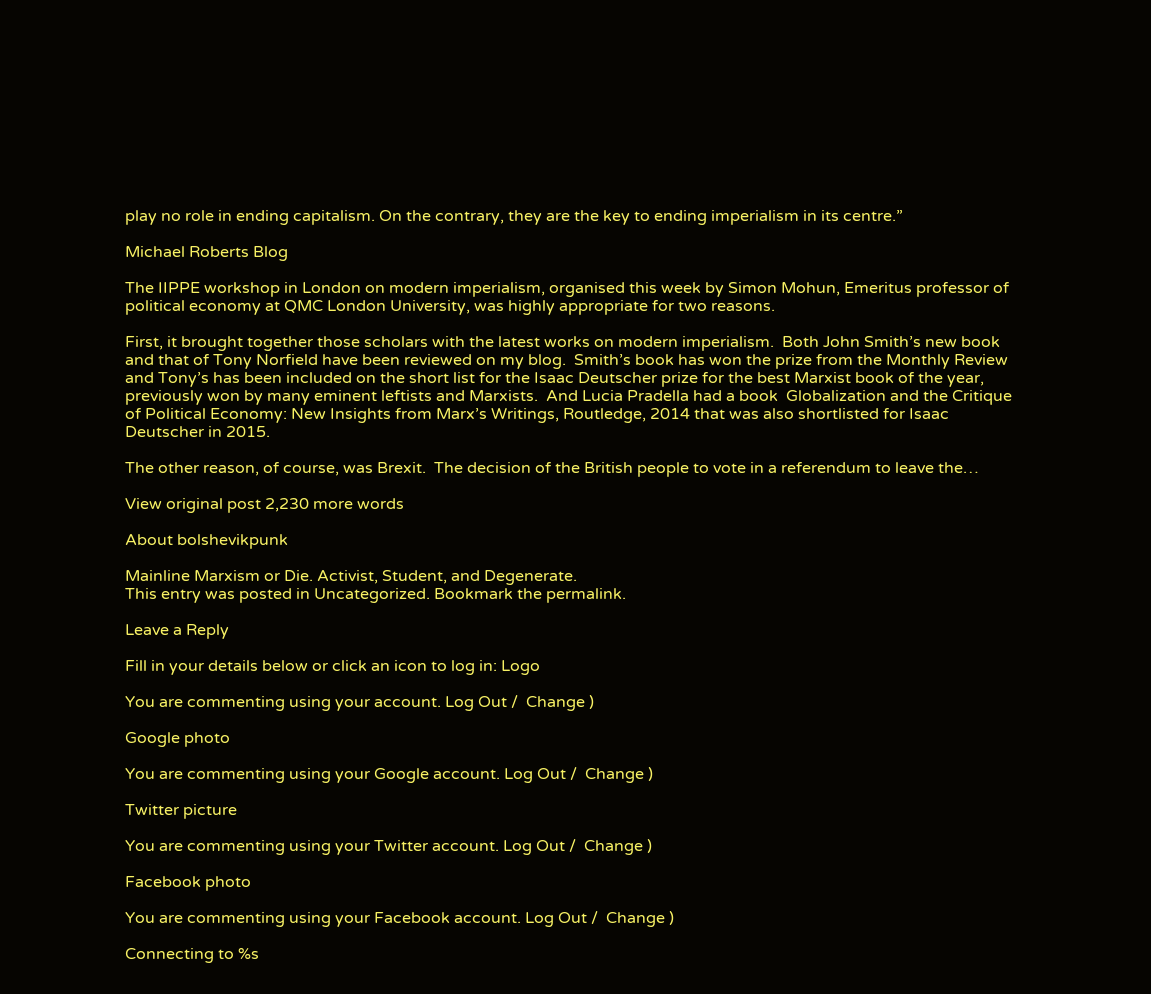play no role in ending capitalism. On the contrary, they are the key to ending imperialism in its centre.”

Michael Roberts Blog

The IIPPE workshop in London on modern imperialism, organised this week by Simon Mohun, Emeritus professor of political economy at QMC London University, was highly appropriate for two reasons.

First, it brought together those scholars with the latest works on modern imperialism.  Both John Smith’s new book and that of Tony Norfield have been reviewed on my blog.  Smith’s book has won the prize from the Monthly Review and Tony’s has been included on the short list for the Isaac Deutscher prize for the best Marxist book of the year, previously won by many eminent leftists and Marxists.  And Lucia Pradella had a book  Globalization and the Critique of Political Economy: New Insights from Marx’s Writings, Routledge, 2014 that was also shortlisted for Isaac Deutscher in 2015.

The other reason, of course, was Brexit.  The decision of the British people to vote in a referendum to leave the…

View original post 2,230 more words

About bolshevikpunk

Mainline Marxism or Die. Activist, Student, and Degenerate.
This entry was posted in Uncategorized. Bookmark the permalink.

Leave a Reply

Fill in your details below or click an icon to log in: Logo

You are commenting using your account. Log Out /  Change )

Google photo

You are commenting using your Google account. Log Out /  Change )

Twitter picture

You are commenting using your Twitter account. Log Out /  Change )

Facebook photo

You are commenting using your Facebook account. Log Out /  Change )

Connecting to %s